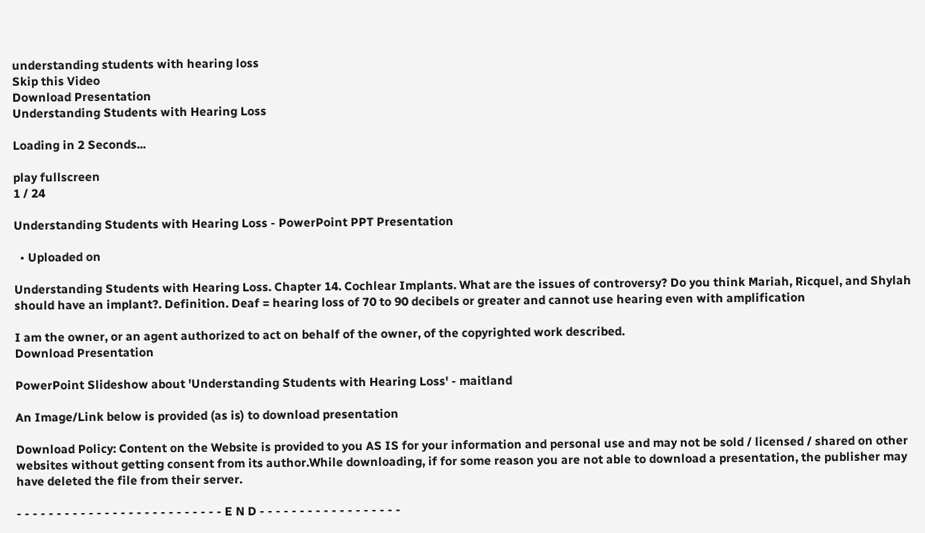understanding students with hearing loss
Skip this Video
Download Presentation
Understanding Students with Hearing Loss

Loading in 2 Seconds...

play fullscreen
1 / 24

Understanding Students with Hearing Loss - PowerPoint PPT Presentation

  • Uploaded on

Understanding Students with Hearing Loss. Chapter 14. Cochlear Implants. What are the issues of controversy? Do you think Mariah, Ricquel, and Shylah should have an implant?. Definition. Deaf = hearing loss of 70 to 90 decibels or greater and cannot use hearing even with amplification

I am the owner, or an agent authorized to act on behalf of the owner, of the copyrighted work described.
Download Presentation

PowerPoint Slideshow about 'Understanding Students with Hearing Loss' - maitland

An Image/Link below is provided (as is) to download presentation

Download Policy: Content on the Website is provided to you AS IS for your information and personal use and may not be sold / licensed / shared on other websites without getting consent from its author.While downloading, if for some reason you are not able to download a presentation, the publisher may have deleted the file from their server.

- - - - - - - - - - - - - - - - - - - - - - - - - - E N D - - - - - - - - - - - - - - - - - -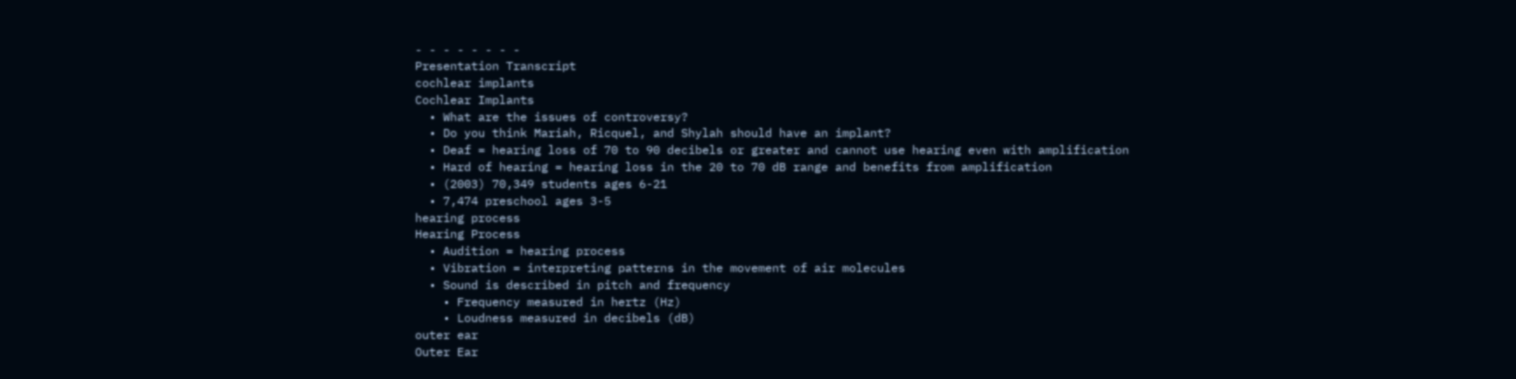- - - - - - - -
Presentation Transcript
cochlear implants
Cochlear Implants
  • What are the issues of controversy?
  • Do you think Mariah, Ricquel, and Shylah should have an implant?
  • Deaf = hearing loss of 70 to 90 decibels or greater and cannot use hearing even with amplification
  • Hard of hearing = hearing loss in the 20 to 70 dB range and benefits from amplification
  • (2003) 70,349 students ages 6-21
  • 7,474 preschool ages 3-5
hearing process
Hearing Process
  • Audition = hearing process
  • Vibration = interpreting patterns in the movement of air molecules
  • Sound is described in pitch and frequency
    • Frequency measured in hertz (Hz)
    • Loudness measured in decibels (dB)
outer ear
Outer Ear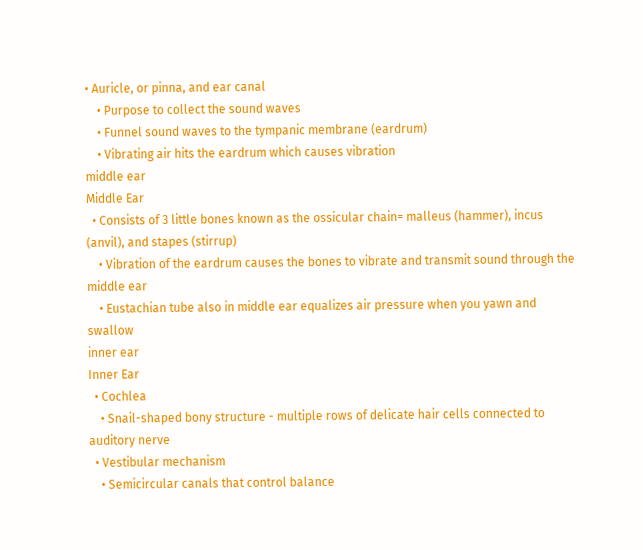• Auricle, or pinna, and ear canal
    • Purpose to collect the sound waves
    • Funnel sound waves to the tympanic membrane (eardrum)
    • Vibrating air hits the eardrum which causes vibration
middle ear
Middle Ear
  • Consists of 3 little bones known as the ossicular chain= malleus (hammer), incus (anvil), and stapes (stirrup)
    • Vibration of the eardrum causes the bones to vibrate and transmit sound through the middle ear
    • Eustachian tube also in middle ear equalizes air pressure when you yawn and swallow
inner ear
Inner Ear
  • Cochlea
    • Snail-shaped bony structure - multiple rows of delicate hair cells connected to auditory nerve
  • Vestibular mechanism
    • Semicircular canals that control balance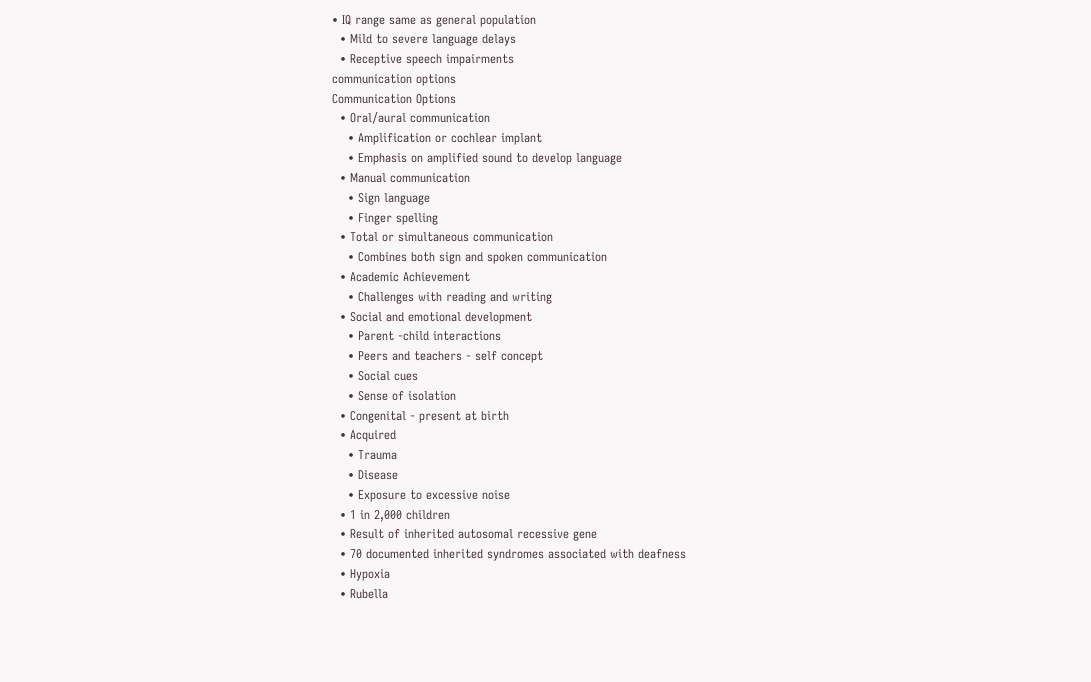• IQ range same as general population
  • Mild to severe language delays
  • Receptive speech impairments
communication options
Communication Options
  • Oral/aural communication
    • Amplification or cochlear implant
    • Emphasis on amplified sound to develop language
  • Manual communication
    • Sign language
    • Finger spelling
  • Total or simultaneous communication
    • Combines both sign and spoken communication
  • Academic Achievement
    • Challenges with reading and writing
  • Social and emotional development
    • Parent -child interactions
    • Peers and teachers - self concept
    • Social cues
    • Sense of isolation
  • Congenital - present at birth
  • Acquired
    • Trauma
    • Disease
    • Exposure to excessive noise
  • 1 in 2,000 children
  • Result of inherited autosomal recessive gene
  • 70 documented inherited syndromes associated with deafness
  • Hypoxia
  • Rubella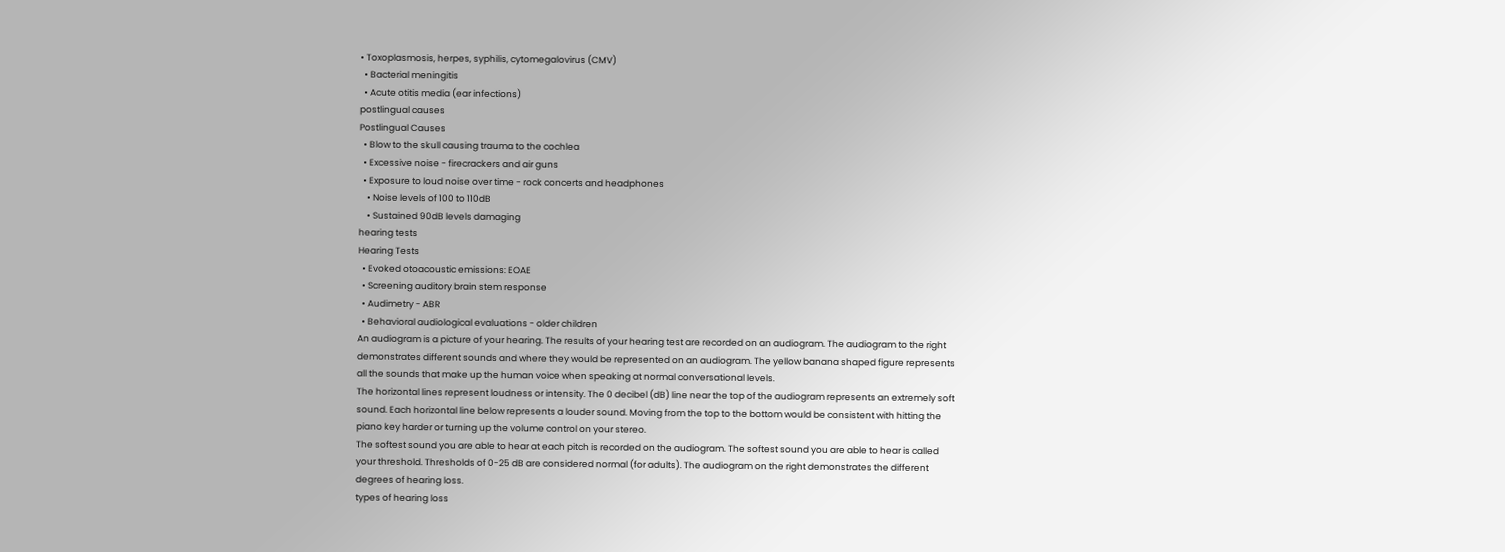• Toxoplasmosis, herpes, syphilis, cytomegalovirus (CMV)
  • Bacterial meningitis
  • Acute otitis media (ear infections)
postlingual causes
Postlingual Causes
  • Blow to the skull causing trauma to the cochlea
  • Excessive noise - firecrackers and air guns
  • Exposure to loud noise over time - rock concerts and headphones
    • Noise levels of 100 to 110dB
    • Sustained 90dB levels damaging
hearing tests
Hearing Tests
  • Evoked otoacoustic emissions: EOAE
  • Screening auditory brain stem response
  • Audimetry - ABR
  • Behavioral audiological evaluations - older children
An audiogram is a picture of your hearing. The results of your hearing test are recorded on an audiogram. The audiogram to the right demonstrates different sounds and where they would be represented on an audiogram. The yellow banana shaped figure represents all the sounds that make up the human voice when speaking at normal conversational levels.
The horizontal lines represent loudness or intensity. The 0 decibel (dB) line near the top of the audiogram represents an extremely soft sound. Each horizontal line below represents a louder sound. Moving from the top to the bottom would be consistent with hitting the piano key harder or turning up the volume control on your stereo.
The softest sound you are able to hear at each pitch is recorded on the audiogram. The softest sound you are able to hear is called your threshold. Thresholds of 0-25 dB are considered normal (for adults). The audiogram on the right demonstrates the different degrees of hearing loss.
types of hearing loss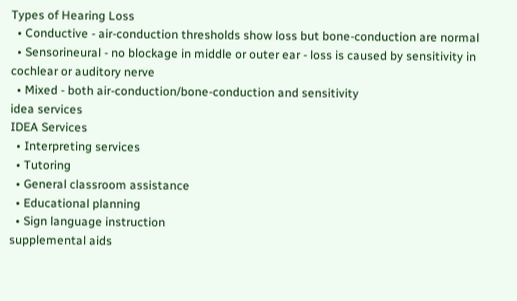Types of Hearing Loss
  • Conductive - air-conduction thresholds show loss but bone-conduction are normal
  • Sensorineural - no blockage in middle or outer ear - loss is caused by sensitivity in cochlear or auditory nerve
  • Mixed - both air-conduction/bone-conduction and sensitivity
idea services
IDEA Services
  • Interpreting services
  • Tutoring
  • General classroom assistance
  • Educational planning
  • Sign language instruction
supplemental aids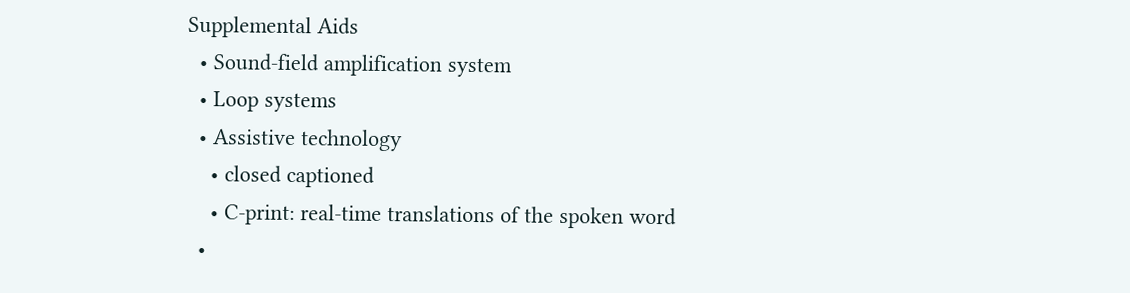Supplemental Aids
  • Sound-field amplification system
  • Loop systems
  • Assistive technology
    • closed captioned
    • C-print: real-time translations of the spoken word
  •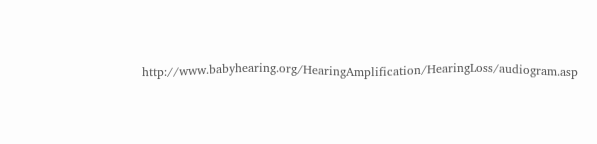http://www.babyhearing.org/HearingAmplification/HearingLoss/audiogram.asp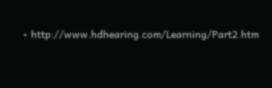• http://www.hdhearing.com/Learning/Part2.htm